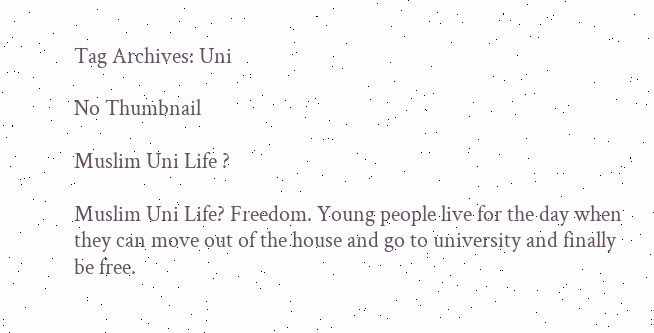Tag Archives: Uni

No Thumbnail

Muslim Uni Life ?

Muslim Uni Life? Freedom. Young people live for the day when they can move out of the house and go to university and finally be free.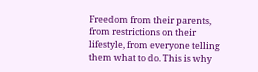Freedom from their parents, from restrictions on their lifestyle, from everyone telling them what to do. This is why